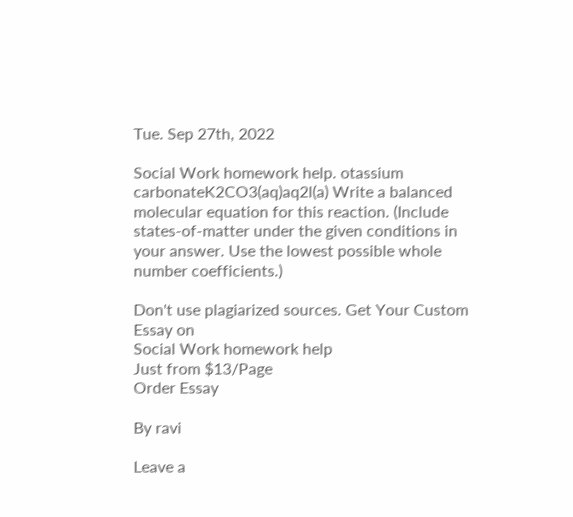Tue. Sep 27th, 2022

Social Work homework help. otassium carbonateK2CO3(aq)aq2l(a) Write a balanced molecular equation for this reaction. (Include states-of-matter under the given conditions in your answer. Use the lowest possible whole number coefficients.)

Don't use plagiarized sources. Get Your Custom Essay on
Social Work homework help
Just from $13/Page
Order Essay

By ravi

Leave a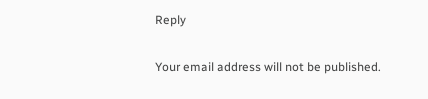Reply

Your email address will not be published.